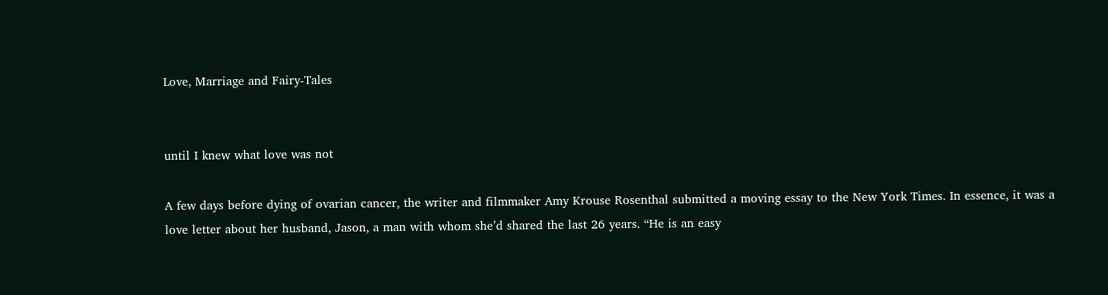Love, Marriage and Fairy-Tales


until I knew what love was not

A few days before dying of ovarian cancer, the writer and filmmaker Amy Krouse Rosenthal submitted a moving essay to the New York Times. In essence, it was a love letter about her husband, Jason, a man with whom she’d shared the last 26 years. “He is an easy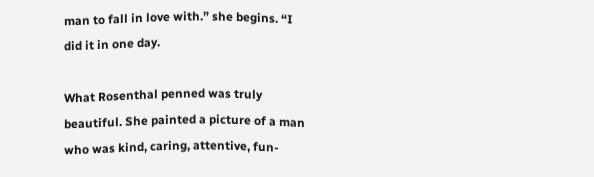man to fall in love with.” she begins. “I did it in one day.

What Rosenthal penned was truly beautiful. She painted a picture of a man who was kind, caring, attentive, fun-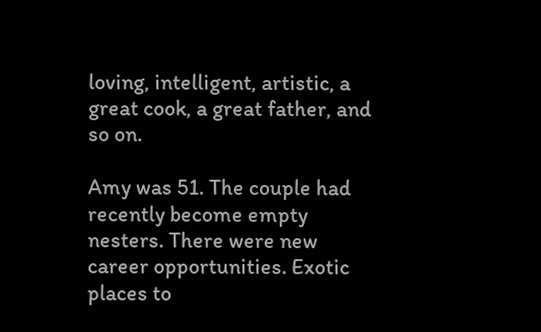loving, intelligent, artistic, a great cook, a great father, and so on.

Amy was 51. The couple had recently become empty nesters. There were new career opportunities. Exotic places to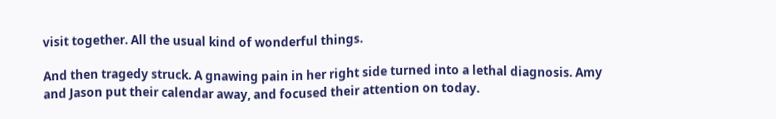visit together. All the usual kind of wonderful things.

And then tragedy struck. A gnawing pain in her right side turned into a lethal diagnosis. Amy and Jason put their calendar away, and focused their attention on today.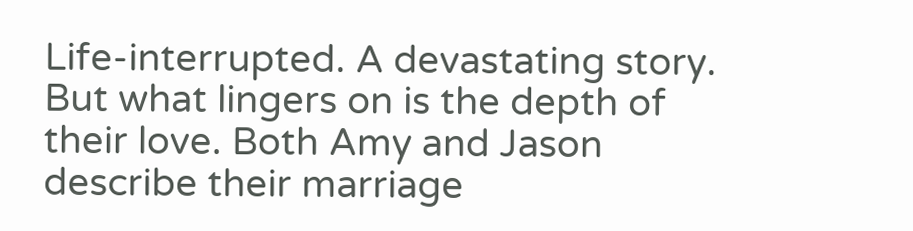Life-interrupted. A devastating story. But what lingers on is the depth of their love. Both Amy and Jason describe their marriage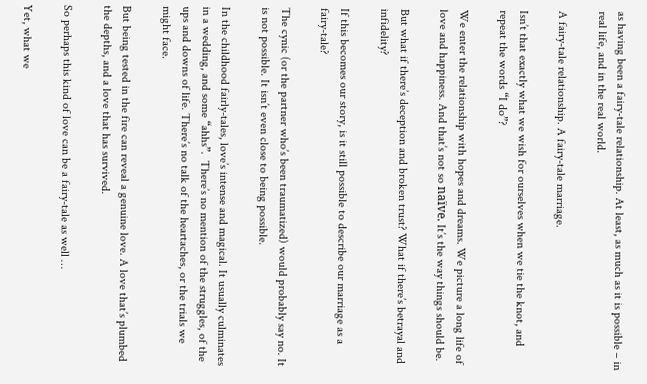as having been a fairy-tale relationship. At least, as much as it is possible – in real life, and in the real world.

A fairy-tale relationship. A fairy-tale marriage.

Isn’t that exactly what we wish for ourselves when we tie the knot, and repeat the words “I do”?

We enter the relationship with hopes and dreams. We picture a long life of love and happiness. And that’s not so naïve. It’s the way things should be.

But what if there’s deception and broken trust? What if there’s betrayal and infidelity?

If this becomes our story, is it still possible to describe our marriage as a fairy-tale?

The cynic (or the partner who’s been traumatized) would probably say no. It is not possible. It isn’t even close to being possible.

In the childhood fairly-tales, love’s intense and magical. It usually culminates in a wedding, and some “ahhs”.  There’s no mention of the struggles, of the ups and downs of life. There’s no talk of the heartaches, or the trials we might face.

But being tested in the fire can reveal a genuine love. A love that’s plumbed the depths, and a love that has survived.

So perhaps this kind of love can be a fairy-tale as well …

Yet, what we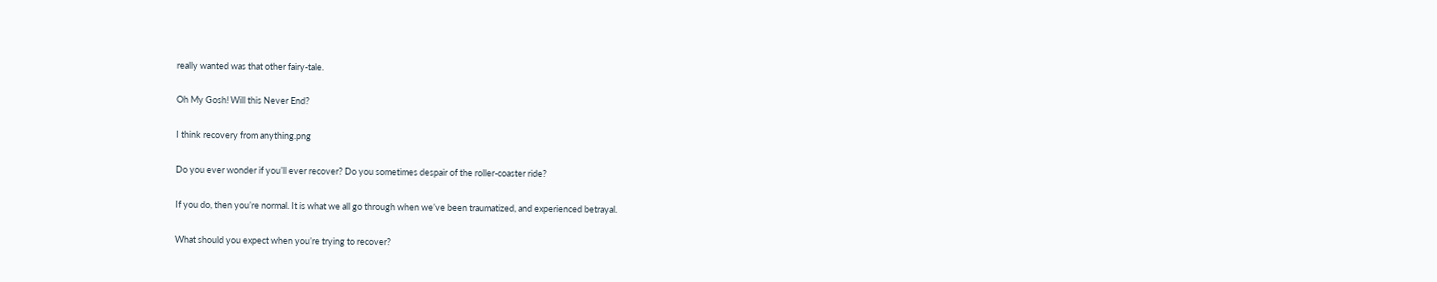really wanted was that other fairy-tale.

Oh My Gosh! Will this Never End?

I think recovery from anything.png

Do you ever wonder if you’ll ever recover? Do you sometimes despair of the roller-coaster ride?

If you do, then you’re normal. It is what we all go through when we’ve been traumatized, and experienced betrayal.

What should you expect when you’re trying to recover?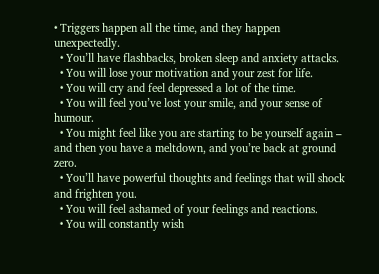• Triggers happen all the time, and they happen unexpectedly.
  • You’ll have flashbacks, broken sleep and anxiety attacks.
  • You will lose your motivation and your zest for life.
  • You will cry and feel depressed a lot of the time.
  • You will feel you’ve lost your smile, and your sense of humour.
  • You might feel like you are starting to be yourself again – and then you have a meltdown, and you’re back at ground zero.
  • You’ll have powerful thoughts and feelings that will shock and frighten you.
  • You will feel ashamed of your feelings and reactions.
  • You will constantly wish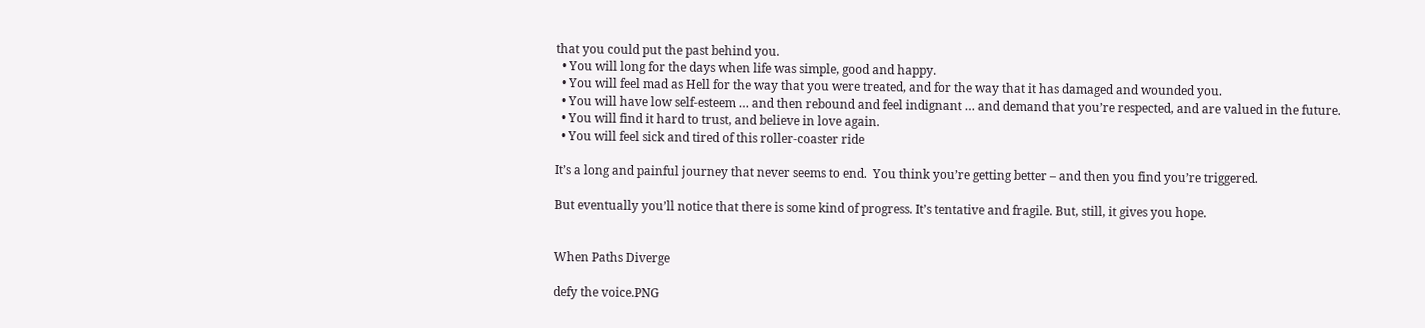that you could put the past behind you.
  • You will long for the days when life was simple, good and happy.
  • You will feel mad as Hell for the way that you were treated, and for the way that it has damaged and wounded you.
  • You will have low self-esteem … and then rebound and feel indignant … and demand that you’re respected, and are valued in the future.
  • You will find it hard to trust, and believe in love again.
  • You will feel sick and tired of this roller-coaster ride

It’s a long and painful journey that never seems to end.  You think you’re getting better – and then you find you’re triggered.

But eventually you’ll notice that there is some kind of progress. It’s tentative and fragile. But, still, it gives you hope.


When Paths Diverge

defy the voice.PNG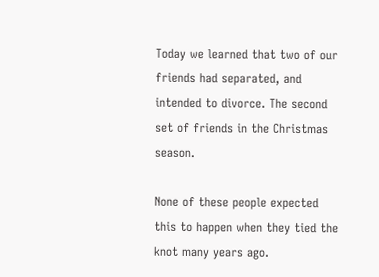Today we learned that two of our friends had separated, and intended to divorce. The second set of friends in the Christmas season.

None of these people expected this to happen when they tied the knot many years ago.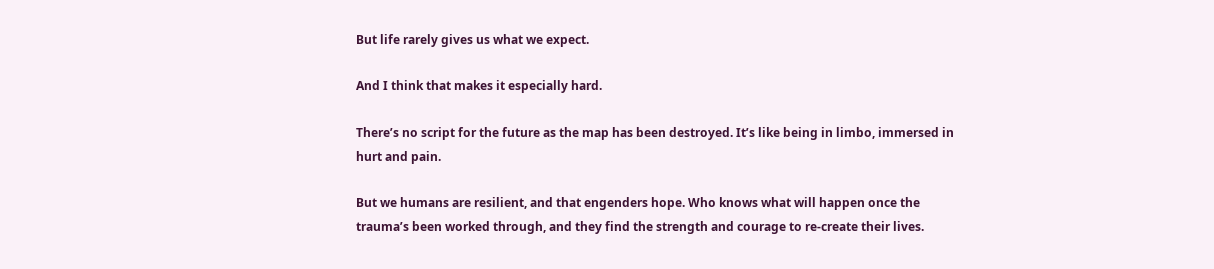But life rarely gives us what we expect.

And I think that makes it especially hard.

There’s no script for the future as the map has been destroyed. It’s like being in limbo, immersed in hurt and pain.

But we humans are resilient, and that engenders hope. Who knows what will happen once the trauma’s been worked through, and they find the strength and courage to re-create their lives.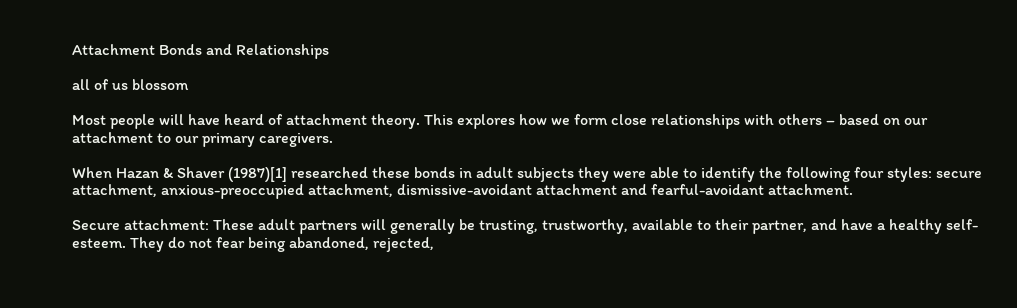Attachment Bonds and Relationships

all of us blossom

Most people will have heard of attachment theory. This explores how we form close relationships with others – based on our attachment to our primary caregivers.

When Hazan & Shaver (1987)[1] researched these bonds in adult subjects they were able to identify the following four styles: secure attachment, anxious-preoccupied attachment, dismissive-avoidant attachment and fearful-avoidant attachment.

Secure attachment: These adult partners will generally be trusting, trustworthy, available to their partner, and have a healthy self-esteem. They do not fear being abandoned, rejected,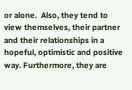or alone.  Also, they tend to view themselves, their partner and their relationships in a hopeful, optimistic and positive way. Furthermore, they are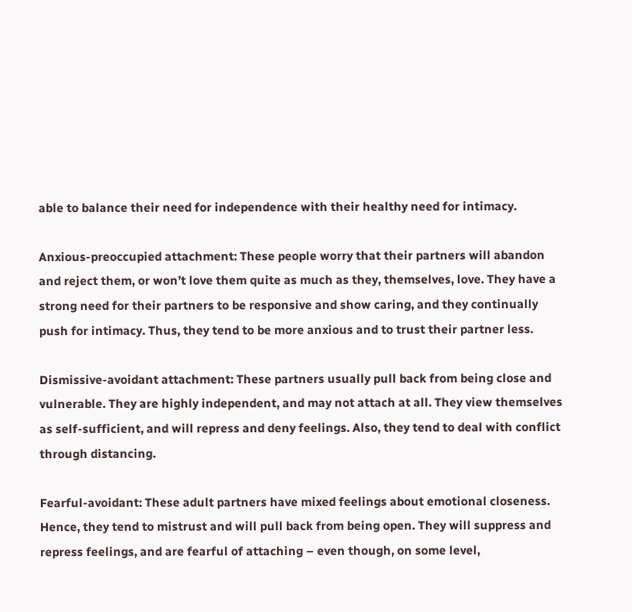able to balance their need for independence with their healthy need for intimacy.

Anxious-preoccupied attachment: These people worry that their partners will abandon and reject them, or won’t love them quite as much as they, themselves, love. They have a strong need for their partners to be responsive and show caring, and they continually push for intimacy. Thus, they tend to be more anxious and to trust their partner less.

Dismissive-avoidant attachment: These partners usually pull back from being close and vulnerable. They are highly independent, and may not attach at all. They view themselves as self-sufficient, and will repress and deny feelings. Also, they tend to deal with conflict through distancing.

Fearful-avoidant: These adult partners have mixed feelings about emotional closeness. Hence, they tend to mistrust and will pull back from being open. They will suppress and repress feelings, and are fearful of attaching – even though, on some level,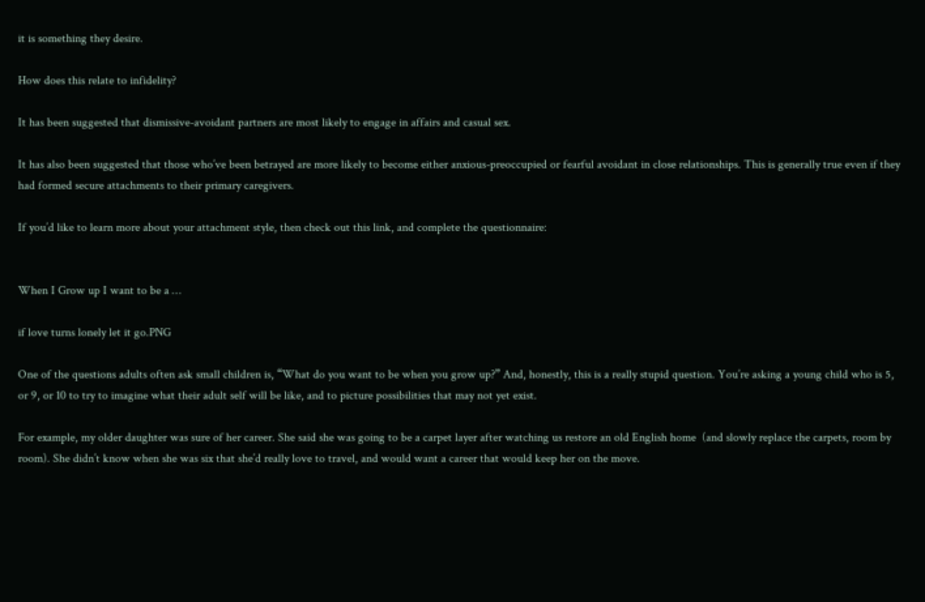it is something they desire.

How does this relate to infidelity?

It has been suggested that dismissive-avoidant partners are most likely to engage in affairs and casual sex.

It has also been suggested that those who’ve been betrayed are more likely to become either anxious-preoccupied or fearful avoidant in close relationships. This is generally true even if they had formed secure attachments to their primary caregivers.

If you’d like to learn more about your attachment style, then check out this link, and complete the questionnaire:


When I Grow up I want to be a …

if love turns lonely let it go.PNG

One of the questions adults often ask small children is, “What do you want to be when you grow up?” And, honestly, this is a really stupid question. You’re asking a young child who is 5, or 9, or 10 to try to imagine what their adult self will be like, and to picture possibilities that may not yet exist.

For example, my older daughter was sure of her career. She said she was going to be a carpet layer after watching us restore an old English home  (and slowly replace the carpets, room by room). She didn’t know when she was six that she’d really love to travel, and would want a career that would keep her on the move.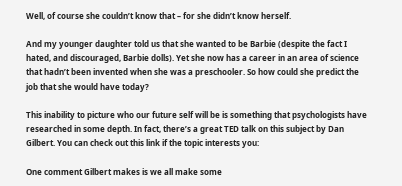Well, of course she couldn’t know that – for she didn’t know herself.

And my younger daughter told us that she wanted to be Barbie (despite the fact I hated, and discouraged, Barbie dolls). Yet she now has a career in an area of science that hadn’t been invented when she was a preschooler. So how could she predict the job that she would have today?

This inability to picture who our future self will be is something that psychologists have researched in some depth. In fact, there’s a great TED talk on this subject by Dan Gilbert. You can check out this link if the topic interests you:

One comment Gilbert makes is we all make some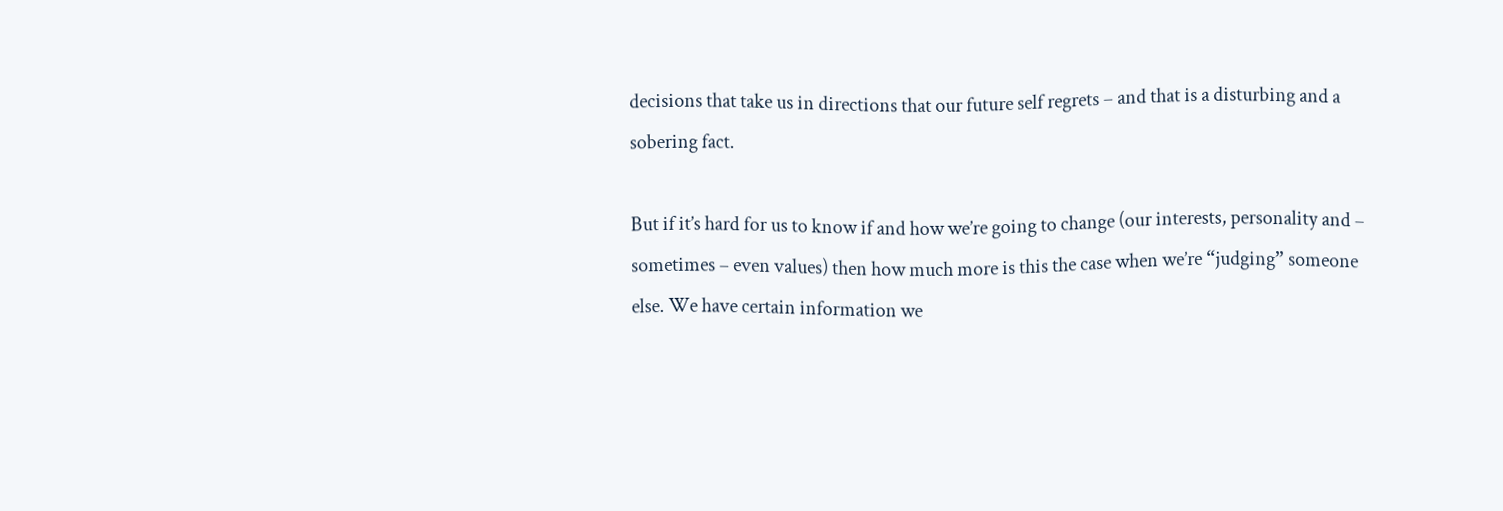decisions that take us in directions that our future self regrets – and that is a disturbing and a sobering fact.

But if it’s hard for us to know if and how we’re going to change (our interests, personality and – sometimes – even values) then how much more is this the case when we’re “judging” someone else. We have certain information we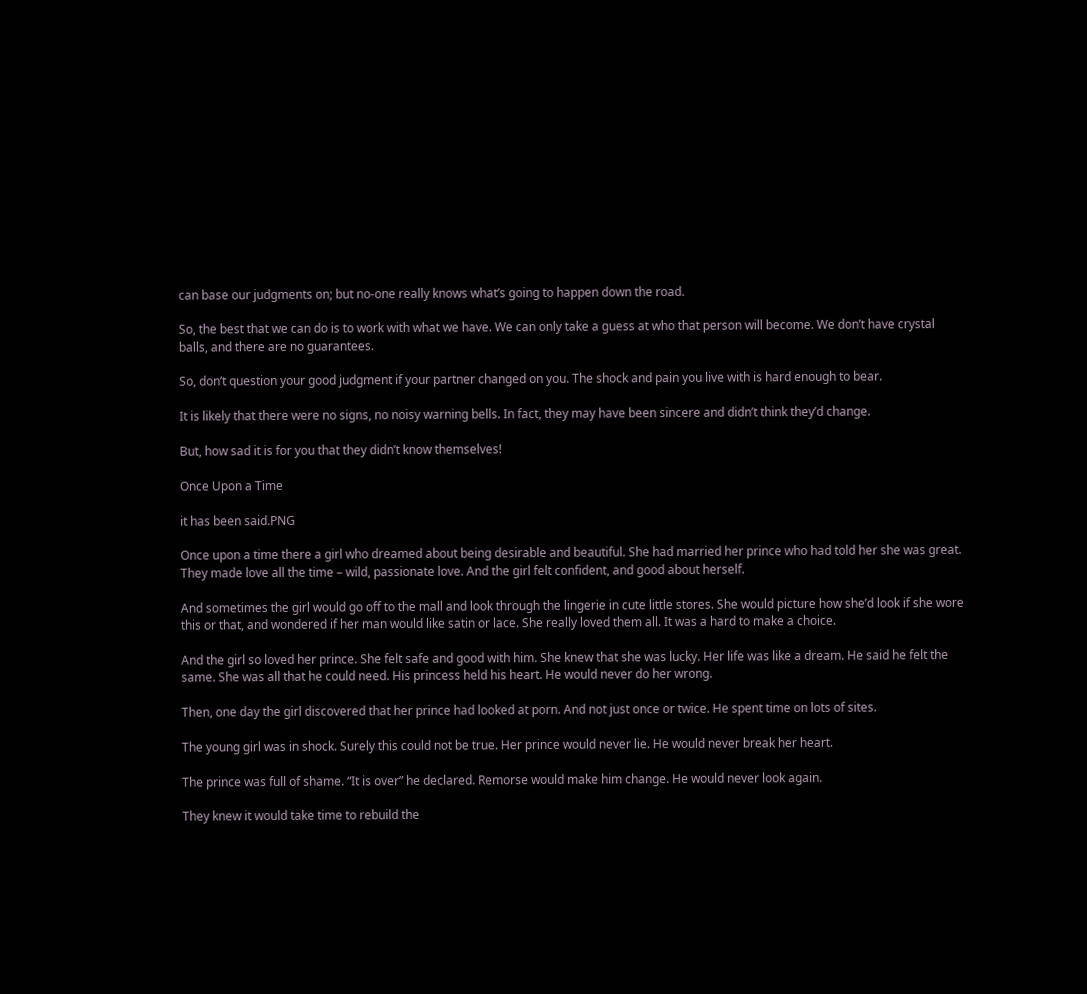can base our judgments on; but no-one really knows what’s going to happen down the road.

So, the best that we can do is to work with what we have. We can only take a guess at who that person will become. We don’t have crystal balls, and there are no guarantees.

So, don’t question your good judgment if your partner changed on you. The shock and pain you live with is hard enough to bear.

It is likely that there were no signs, no noisy warning bells. In fact, they may have been sincere and didn’t think they’d change.

But, how sad it is for you that they didn’t know themselves!

Once Upon a Time

it has been said.PNG

Once upon a time there a girl who dreamed about being desirable and beautiful. She had married her prince who had told her she was great. They made love all the time – wild, passionate love. And the girl felt confident, and good about herself.

And sometimes the girl would go off to the mall and look through the lingerie in cute little stores. She would picture how she’d look if she wore this or that, and wondered if her man would like satin or lace. She really loved them all. It was a hard to make a choice.

And the girl so loved her prince. She felt safe and good with him. She knew that she was lucky. Her life was like a dream. He said he felt the same. She was all that he could need. His princess held his heart. He would never do her wrong.

Then, one day the girl discovered that her prince had looked at porn. And not just once or twice. He spent time on lots of sites.

The young girl was in shock. Surely this could not be true. Her prince would never lie. He would never break her heart.

The prince was full of shame. “It is over” he declared. Remorse would make him change. He would never look again.

They knew it would take time to rebuild the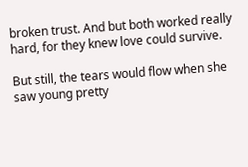broken trust. And but both worked really hard, for they knew love could survive.

But still, the tears would flow when she saw young pretty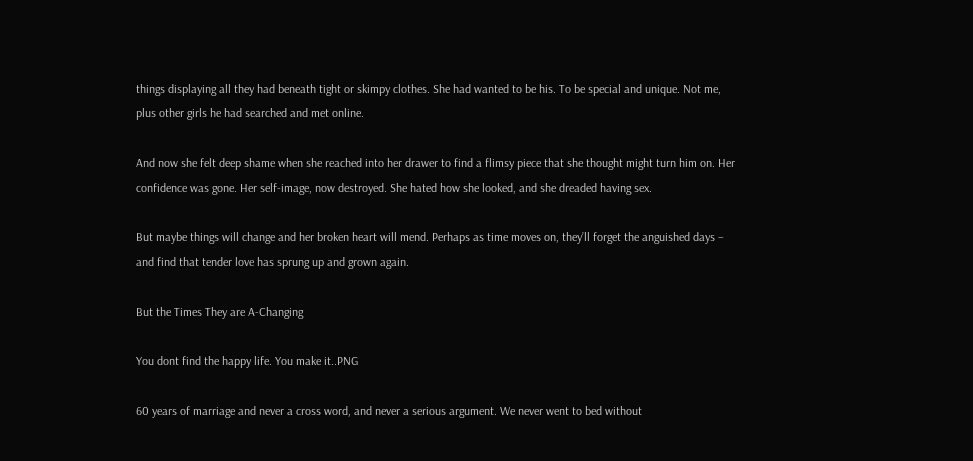things displaying all they had beneath tight or skimpy clothes. She had wanted to be his. To be special and unique. Not me, plus other girls he had searched and met online.

And now she felt deep shame when she reached into her drawer to find a flimsy piece that she thought might turn him on. Her confidence was gone. Her self-image, now destroyed. She hated how she looked, and she dreaded having sex.

But maybe things will change and her broken heart will mend. Perhaps as time moves on, they’ll forget the anguished days – and find that tender love has sprung up and grown again.

But the Times They are A-Changing

You dont find the happy life. You make it..PNG

60 years of marriage and never a cross word, and never a serious argument. We never went to bed without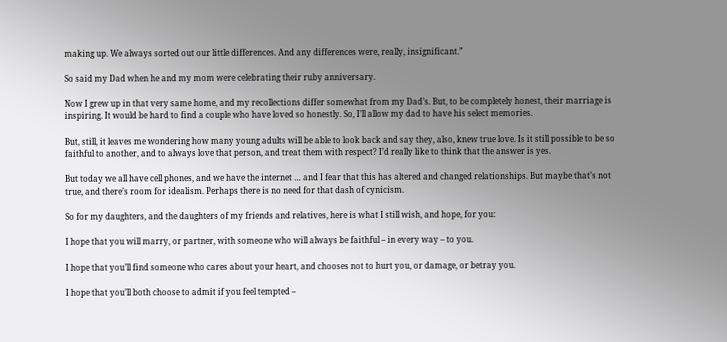making up. We always sorted out our little differences. And any differences were, really, insignificant.”

So said my Dad when he and my mom were celebrating their ruby anniversary.

Now I grew up in that very same home, and my recollections differ somewhat from my Dad’s. But, to be completely honest, their marriage is inspiring. It would be hard to find a couple who have loved so honestly. So, I’ll allow my dad to have his select memories.

But, still, it leaves me wondering how many young adults will be able to look back and say they, also, knew true love. Is it still possible to be so faithful to another, and to always love that person, and treat them with respect? I’d really like to think that the answer is yes.

But today we all have cell phones, and we have the internet … and I fear that this has altered and changed relationships. But maybe that’s not true, and there’s room for idealism. Perhaps there is no need for that dash of cynicism.

So for my daughters, and the daughters of my friends and relatives, here is what I still wish, and hope, for you:

I hope that you will marry, or partner, with someone who will always be faithful – in every way – to you.

I hope that you’ll find someone who cares about your heart, and chooses not to hurt you, or damage, or betray you.

I hope that you’ll both choose to admit if you feel tempted –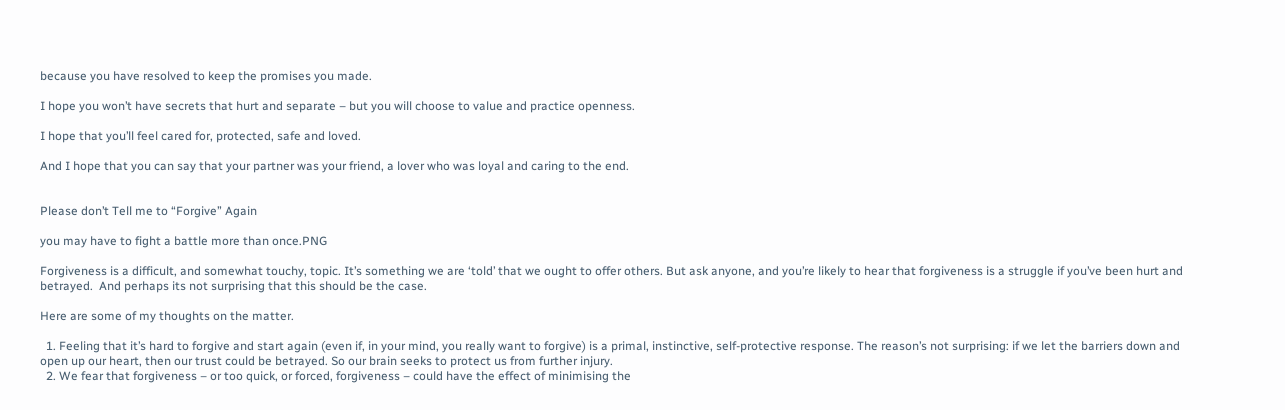because you have resolved to keep the promises you made.

I hope you won’t have secrets that hurt and separate – but you will choose to value and practice openness.

I hope that you’ll feel cared for, protected, safe and loved.

And I hope that you can say that your partner was your friend, a lover who was loyal and caring to the end.


Please don’t Tell me to “Forgive” Again

you may have to fight a battle more than once.PNG

Forgiveness is a difficult, and somewhat touchy, topic. It’s something we are ‘told’ that we ought to offer others. But ask anyone, and you’re likely to hear that forgiveness is a struggle if you’ve been hurt and betrayed.  And perhaps its not surprising that this should be the case.

Here are some of my thoughts on the matter.

  1. Feeling that it’s hard to forgive and start again (even if, in your mind, you really want to forgive) is a primal, instinctive, self-protective response. The reason’s not surprising: if we let the barriers down and open up our heart, then our trust could be betrayed. So our brain seeks to protect us from further injury.
  2. We fear that forgiveness – or too quick, or forced, forgiveness – could have the effect of minimising the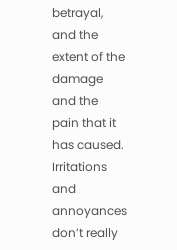betrayal, and the extent of the damage and the pain that it has caused. Irritations and annoyances don’t really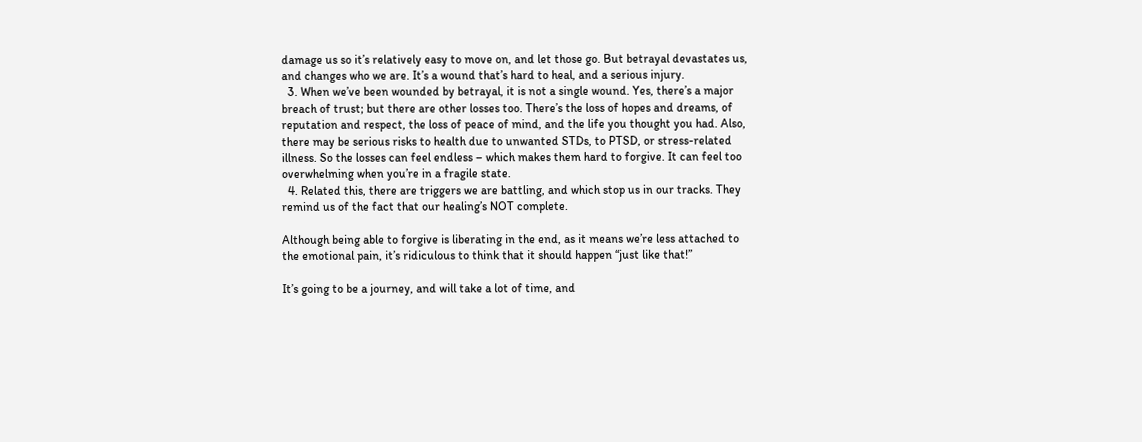damage us so it’s relatively easy to move on, and let those go. But betrayal devastates us, and changes who we are. It’s a wound that’s hard to heal, and a serious injury.
  3. When we’ve been wounded by betrayal, it is not a single wound. Yes, there’s a major breach of trust; but there are other losses too. There’s the loss of hopes and dreams, of reputation and respect, the loss of peace of mind, and the life you thought you had. Also, there may be serious risks to health due to unwanted STDs, to PTSD, or stress-related illness. So the losses can feel endless – which makes them hard to forgive. It can feel too overwhelming when you’re in a fragile state.
  4. Related this, there are triggers we are battling, and which stop us in our tracks. They remind us of the fact that our healing’s NOT complete.

Although being able to forgive is liberating in the end, as it means we’re less attached to the emotional pain, it’s ridiculous to think that it should happen “just like that!”

It’s going to be a journey, and will take a lot of time, and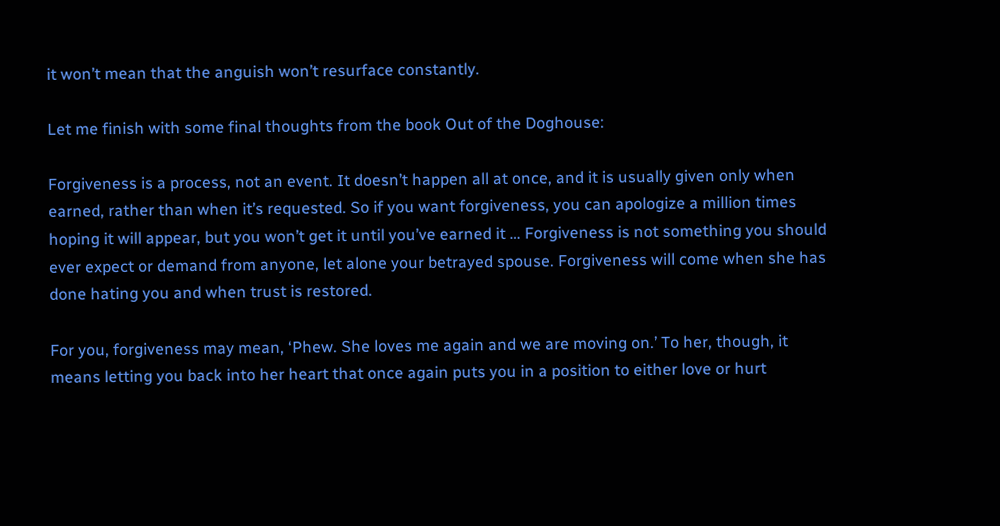it won’t mean that the anguish won’t resurface constantly.

Let me finish with some final thoughts from the book Out of the Doghouse:

Forgiveness is a process, not an event. It doesn’t happen all at once, and it is usually given only when earned, rather than when it’s requested. So if you want forgiveness, you can apologize a million times hoping it will appear, but you won’t get it until you’ve earned it … Forgiveness is not something you should ever expect or demand from anyone, let alone your betrayed spouse. Forgiveness will come when she has done hating you and when trust is restored.

For you, forgiveness may mean, ‘Phew. She loves me again and we are moving on.’ To her, though, it means letting you back into her heart that once again puts you in a position to either love or hurt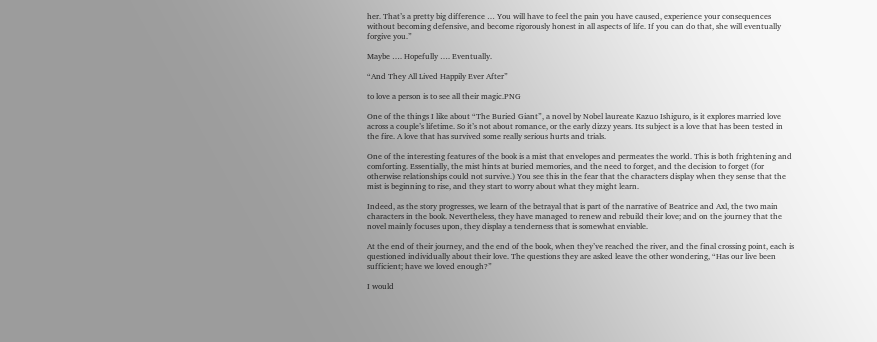her. That’s a pretty big difference … You will have to feel the pain you have caused, experience your consequences without becoming defensive, and become rigorously honest in all aspects of life. If you can do that, she will eventually forgive you.”

Maybe …. Hopefully …. Eventually.

“And They All Lived Happily Ever After”

to love a person is to see all their magic.PNG

One of the things I like about “The Buried Giant”, a novel by Nobel laureate Kazuo Ishiguro, is it explores married love across a couple’s lifetime. So it’s not about romance, or the early dizzy years. Its subject is a love that has been tested in the fire. A love that has survived some really serious hurts and trials.

One of the interesting features of the book is a mist that envelopes and permeates the world. This is both frightening and comforting. Essentially, the mist hints at buried memories, and the need to forget, and the decision to forget (for otherwise relationships could not survive.) You see this in the fear that the characters display when they sense that the mist is beginning to rise, and they start to worry about what they might learn.

Indeed, as the story progresses, we learn of the betrayal that is part of the narrative of Beatrice and Axl, the two main characters in the book. Nevertheless, they have managed to renew and rebuild their love; and on the journey that the novel mainly focuses upon, they display a tenderness that is somewhat enviable.

At the end of their journey, and the end of the book, when they’ve reached the river, and the final crossing point, each is questioned individually about their love. The questions they are asked leave the other wondering, “Has our live been sufficient; have we loved enough?”

I would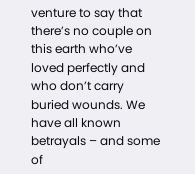venture to say that there’s no couple on this earth who’ve loved perfectly and who don’t carry buried wounds. We have all known betrayals – and some of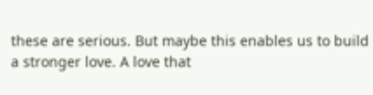these are serious. But maybe this enables us to build a stronger love. A love that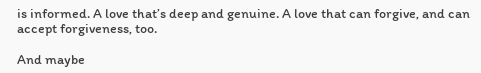is informed. A love that’s deep and genuine. A love that can forgive, and can accept forgiveness, too.

And maybe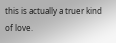this is actually a truer kind of love.